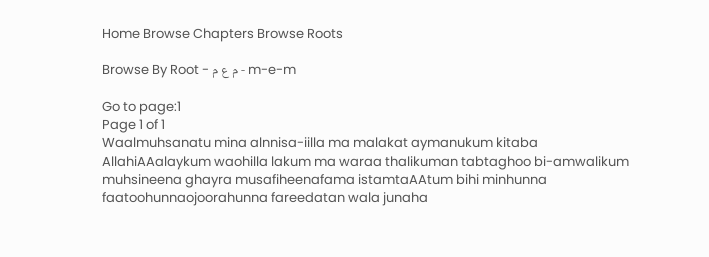Home Browse Chapters Browse Roots

Browse By Root - م ع م - m-e-m

Go to page:1
Page 1 of 1
Waalmuhsanatu mina alnnisa-iilla ma malakat aymanukum kitaba AllahiAAalaykum waohilla lakum ma waraa thalikuman tabtaghoo bi-amwalikum muhsineena ghayra musafiheenafama istamtaAAtum bihi minhunna faatoohunnaojoorahunna fareedatan wala junaha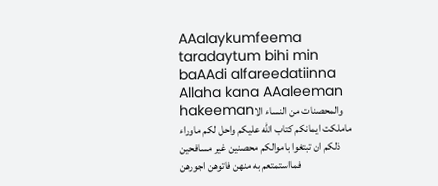AAalaykumfeema taradaytum bihi min baAAdi alfareedatiinna Allaha kana AAaleeman hakeemanوالمحصنات من النساء الا ماملكت ايمانكم كتاب الله عليكم واحل لكم ماوراء ذلكم ان تبتغوا باموالكم محصنين غير مسافحين فمااستمتعم به منهن فاتوهن اجورهن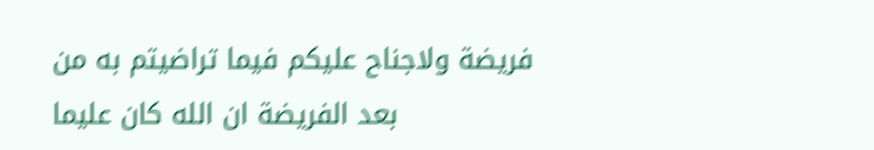فريضة ولاجناح عليكم فيما تراضيتم به من بعد الفريضة ان الله كان عليما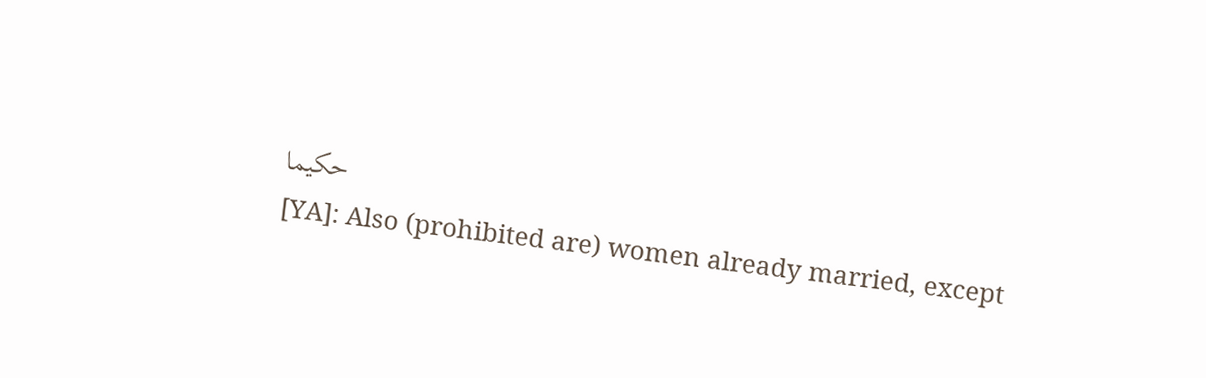حكيما
[YA]: Also (prohibited are) women already married, except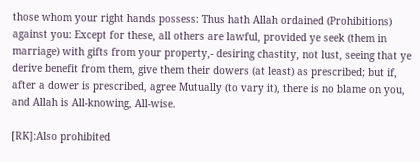those whom your right hands possess: Thus hath Allah ordained (Prohibitions) against you: Except for these, all others are lawful, provided ye seek (them in marriage) with gifts from your property,- desiring chastity, not lust, seeing that ye derive benefit from them, give them their dowers (at least) as prescribed; but if, after a dower is prescribed, agree Mutually (to vary it), there is no blame on you, and Allah is All-knowing, All-wise.

[RK]:Also prohibited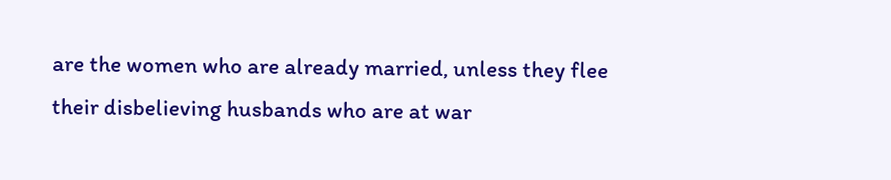are the women who are already married, unless they flee their disbelieving husbands who are at war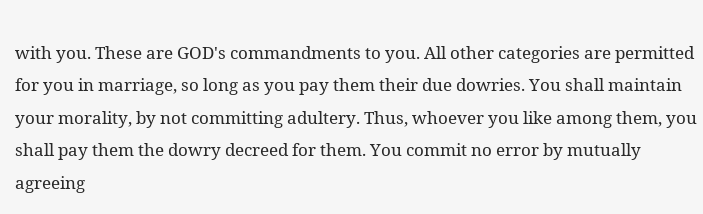with you. These are GOD's commandments to you. All other categories are permitted for you in marriage, so long as you pay them their due dowries. You shall maintain your morality, by not committing adultery. Thus, whoever you like among them, you shall pay them the dowry decreed for them. You commit no error by mutually agreeing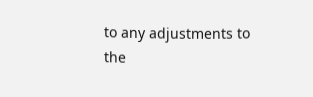to any adjustments to the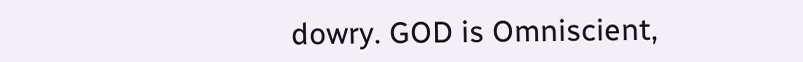dowry. GOD is Omniscient,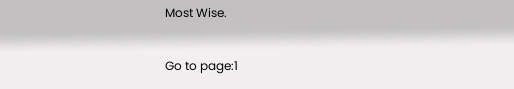Most Wise.

Go to page:1